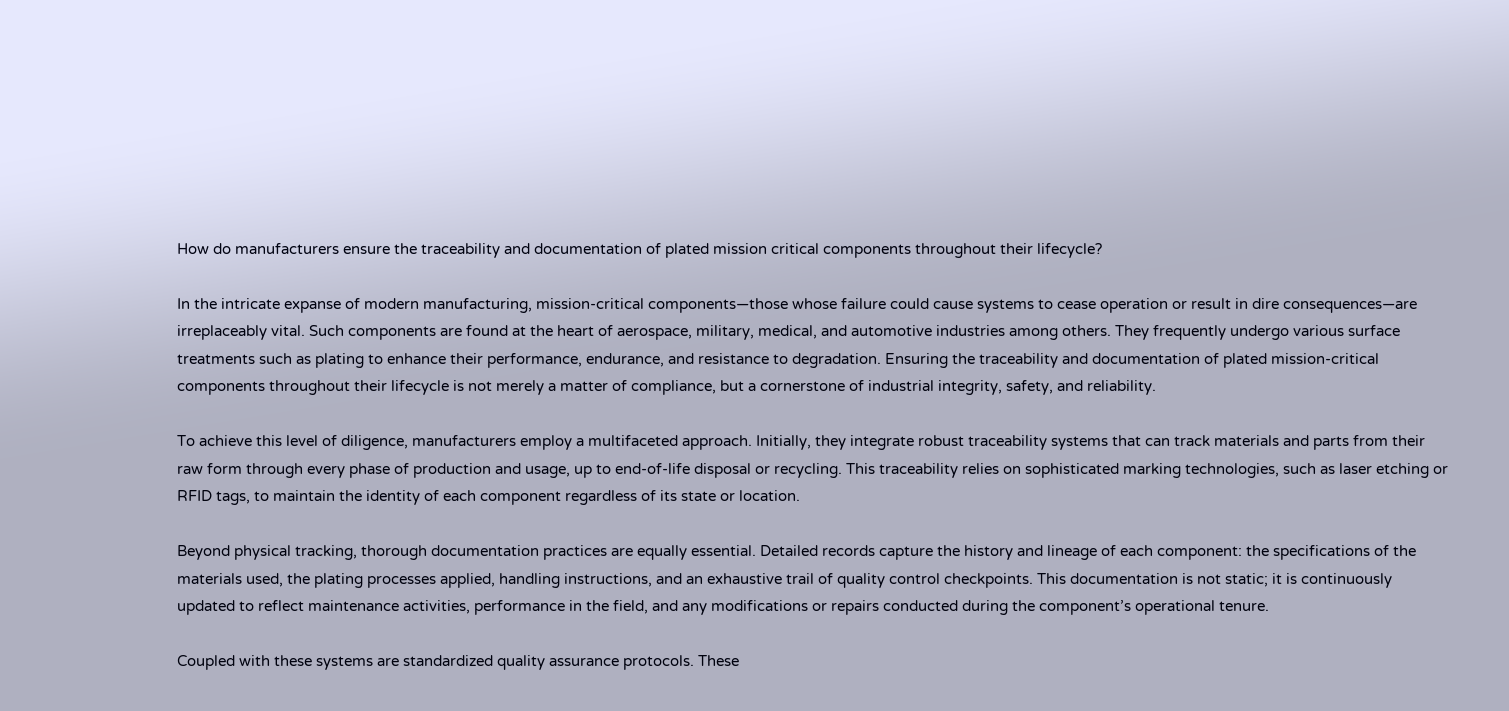How do manufacturers ensure the traceability and documentation of plated mission critical components throughout their lifecycle?

In the intricate expanse of modern manufacturing, mission-critical components—those whose failure could cause systems to cease operation or result in dire consequences—are irreplaceably vital. Such components are found at the heart of aerospace, military, medical, and automotive industries among others. They frequently undergo various surface treatments such as plating to enhance their performance, endurance, and resistance to degradation. Ensuring the traceability and documentation of plated mission-critical components throughout their lifecycle is not merely a matter of compliance, but a cornerstone of industrial integrity, safety, and reliability.

To achieve this level of diligence, manufacturers employ a multifaceted approach. Initially, they integrate robust traceability systems that can track materials and parts from their raw form through every phase of production and usage, up to end-of-life disposal or recycling. This traceability relies on sophisticated marking technologies, such as laser etching or RFID tags, to maintain the identity of each component regardless of its state or location.

Beyond physical tracking, thorough documentation practices are equally essential. Detailed records capture the history and lineage of each component: the specifications of the materials used, the plating processes applied, handling instructions, and an exhaustive trail of quality control checkpoints. This documentation is not static; it is continuously updated to reflect maintenance activities, performance in the field, and any modifications or repairs conducted during the component’s operational tenure.

Coupled with these systems are standardized quality assurance protocols. These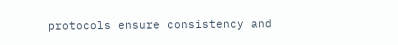protocols ensure consistency and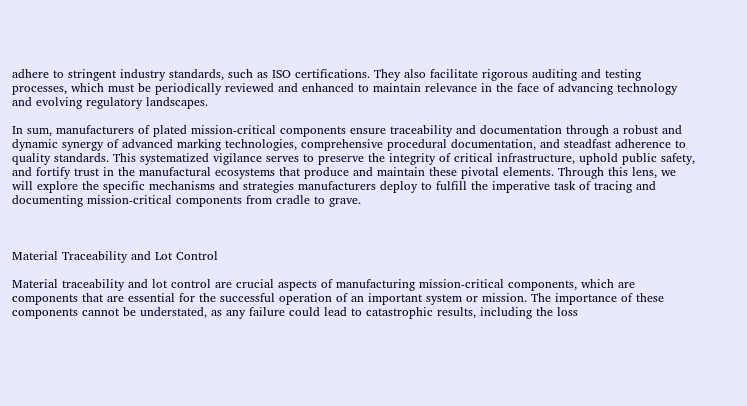adhere to stringent industry standards, such as ISO certifications. They also facilitate rigorous auditing and testing processes, which must be periodically reviewed and enhanced to maintain relevance in the face of advancing technology and evolving regulatory landscapes.

In sum, manufacturers of plated mission-critical components ensure traceability and documentation through a robust and dynamic synergy of advanced marking technologies, comprehensive procedural documentation, and steadfast adherence to quality standards. This systematized vigilance serves to preserve the integrity of critical infrastructure, uphold public safety, and fortify trust in the manufactural ecosystems that produce and maintain these pivotal elements. Through this lens, we will explore the specific mechanisms and strategies manufacturers deploy to fulfill the imperative task of tracing and documenting mission-critical components from cradle to grave.



Material Traceability and Lot Control

Material traceability and lot control are crucial aspects of manufacturing mission-critical components, which are components that are essential for the successful operation of an important system or mission. The importance of these components cannot be understated, as any failure could lead to catastrophic results, including the loss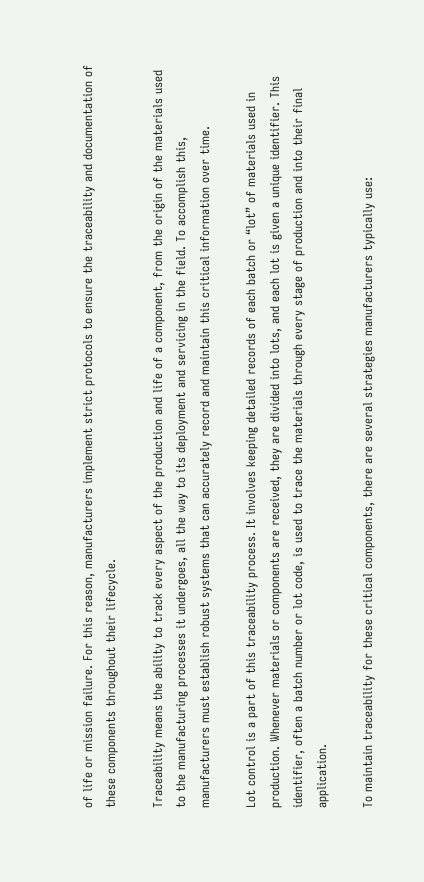of life or mission failure. For this reason, manufacturers implement strict protocols to ensure the traceability and documentation of these components throughout their lifecycle.

Traceability means the ability to track every aspect of the production and life of a component, from the origin of the materials used to the manufacturing processes it undergoes, all the way to its deployment and servicing in the field. To accomplish this, manufacturers must establish robust systems that can accurately record and maintain this critical information over time.

Lot control is a part of this traceability process. It involves keeping detailed records of each batch or “lot” of materials used in production. Whenever materials or components are received, they are divided into lots, and each lot is given a unique identifier. This identifier, often a batch number or lot code, is used to trace the materials through every stage of production and into their final application.

To maintain traceability for these critical components, there are several strategies manufacturers typically use: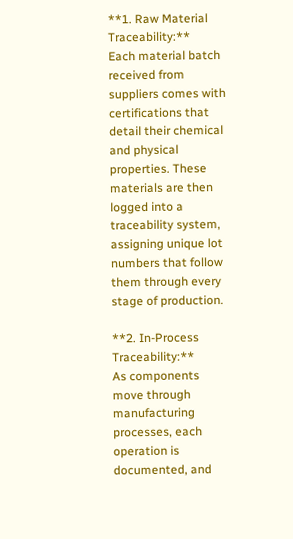**1. Raw Material Traceability:**
Each material batch received from suppliers comes with certifications that detail their chemical and physical properties. These materials are then logged into a traceability system, assigning unique lot numbers that follow them through every stage of production.

**2. In-Process Traceability:**
As components move through manufacturing processes, each operation is documented, and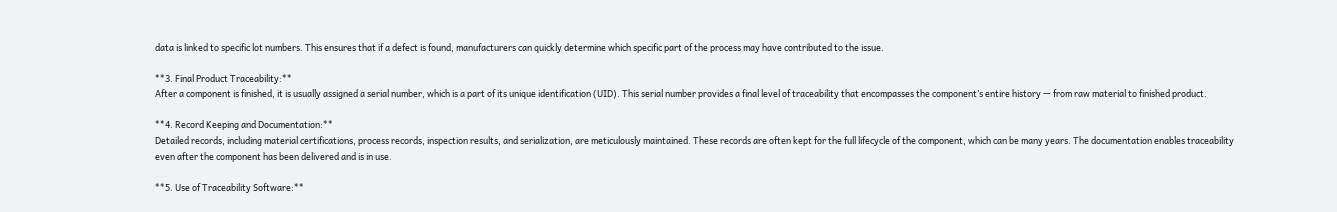data is linked to specific lot numbers. This ensures that if a defect is found, manufacturers can quickly determine which specific part of the process may have contributed to the issue.

**3. Final Product Traceability:**
After a component is finished, it is usually assigned a serial number, which is a part of its unique identification (UID). This serial number provides a final level of traceability that encompasses the component’s entire history — from raw material to finished product.

**4. Record Keeping and Documentation:**
Detailed records, including material certifications, process records, inspection results, and serialization, are meticulously maintained. These records are often kept for the full lifecycle of the component, which can be many years. The documentation enables traceability even after the component has been delivered and is in use.

**5. Use of Traceability Software:**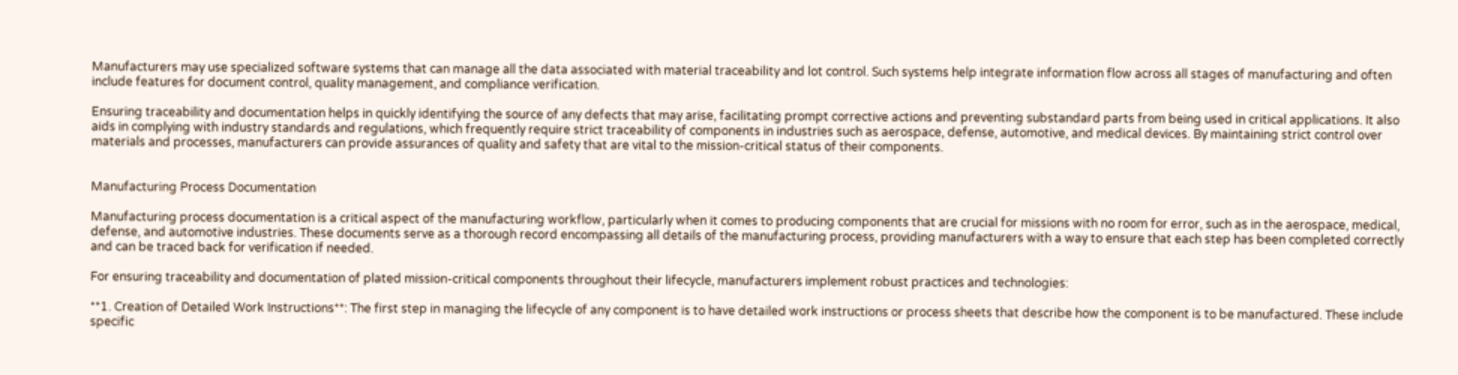Manufacturers may use specialized software systems that can manage all the data associated with material traceability and lot control. Such systems help integrate information flow across all stages of manufacturing and often include features for document control, quality management, and compliance verification.

Ensuring traceability and documentation helps in quickly identifying the source of any defects that may arise, facilitating prompt corrective actions and preventing substandard parts from being used in critical applications. It also aids in complying with industry standards and regulations, which frequently require strict traceability of components in industries such as aerospace, defense, automotive, and medical devices. By maintaining strict control over materials and processes, manufacturers can provide assurances of quality and safety that are vital to the mission-critical status of their components.


Manufacturing Process Documentation

Manufacturing process documentation is a critical aspect of the manufacturing workflow, particularly when it comes to producing components that are crucial for missions with no room for error, such as in the aerospace, medical, defense, and automotive industries. These documents serve as a thorough record encompassing all details of the manufacturing process, providing manufacturers with a way to ensure that each step has been completed correctly and can be traced back for verification if needed.

For ensuring traceability and documentation of plated mission-critical components throughout their lifecycle, manufacturers implement robust practices and technologies:

**1. Creation of Detailed Work Instructions**: The first step in managing the lifecycle of any component is to have detailed work instructions or process sheets that describe how the component is to be manufactured. These include specific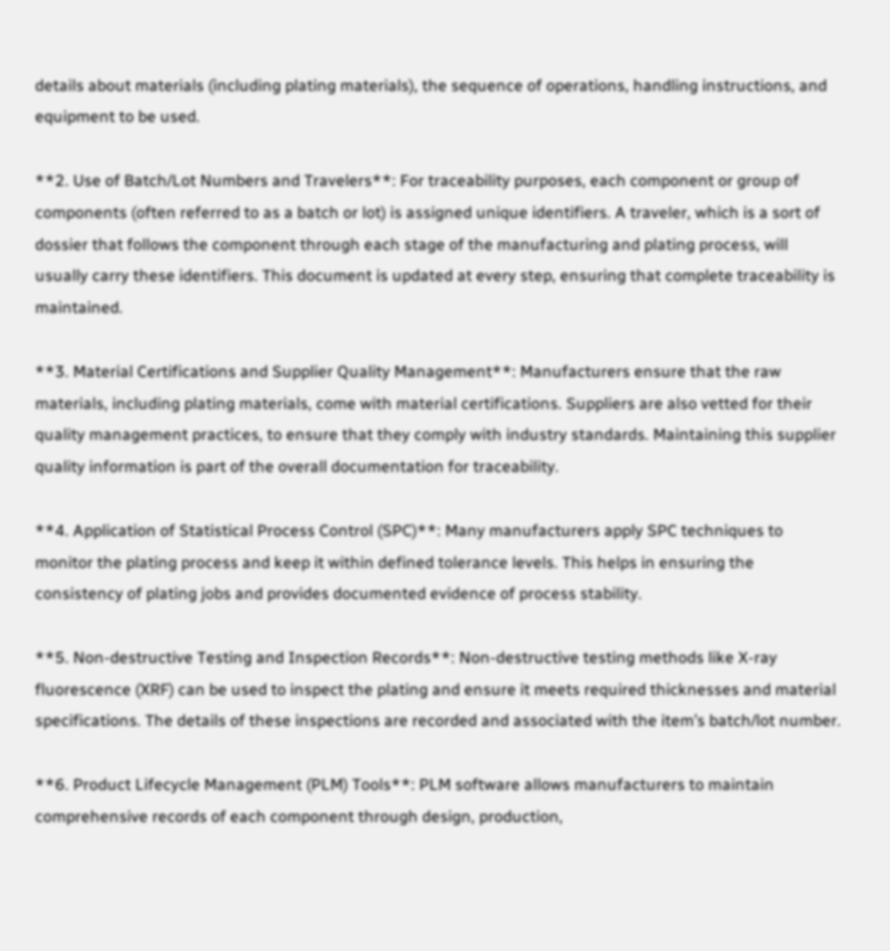details about materials (including plating materials), the sequence of operations, handling instructions, and equipment to be used.

**2. Use of Batch/Lot Numbers and Travelers**: For traceability purposes, each component or group of components (often referred to as a batch or lot) is assigned unique identifiers. A traveler, which is a sort of dossier that follows the component through each stage of the manufacturing and plating process, will usually carry these identifiers. This document is updated at every step, ensuring that complete traceability is maintained.

**3. Material Certifications and Supplier Quality Management**: Manufacturers ensure that the raw materials, including plating materials, come with material certifications. Suppliers are also vetted for their quality management practices, to ensure that they comply with industry standards. Maintaining this supplier quality information is part of the overall documentation for traceability.

**4. Application of Statistical Process Control (SPC)**: Many manufacturers apply SPC techniques to monitor the plating process and keep it within defined tolerance levels. This helps in ensuring the consistency of plating jobs and provides documented evidence of process stability.

**5. Non-destructive Testing and Inspection Records**: Non-destructive testing methods like X-ray fluorescence (XRF) can be used to inspect the plating and ensure it meets required thicknesses and material specifications. The details of these inspections are recorded and associated with the item’s batch/lot number.

**6. Product Lifecycle Management (PLM) Tools**: PLM software allows manufacturers to maintain comprehensive records of each component through design, production,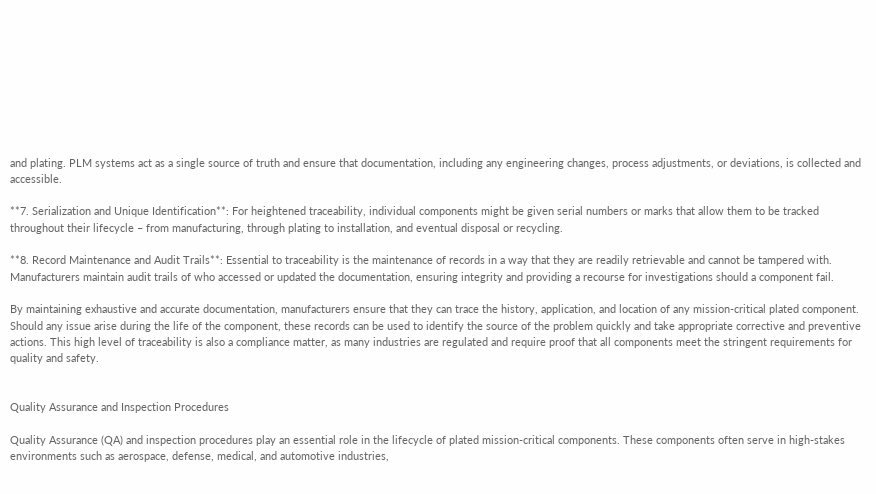and plating. PLM systems act as a single source of truth and ensure that documentation, including any engineering changes, process adjustments, or deviations, is collected and accessible.

**7. Serialization and Unique Identification**: For heightened traceability, individual components might be given serial numbers or marks that allow them to be tracked throughout their lifecycle – from manufacturing, through plating to installation, and eventual disposal or recycling.

**8. Record Maintenance and Audit Trails**: Essential to traceability is the maintenance of records in a way that they are readily retrievable and cannot be tampered with. Manufacturers maintain audit trails of who accessed or updated the documentation, ensuring integrity and providing a recourse for investigations should a component fail.

By maintaining exhaustive and accurate documentation, manufacturers ensure that they can trace the history, application, and location of any mission-critical plated component. Should any issue arise during the life of the component, these records can be used to identify the source of the problem quickly and take appropriate corrective and preventive actions. This high level of traceability is also a compliance matter, as many industries are regulated and require proof that all components meet the stringent requirements for quality and safety.


Quality Assurance and Inspection Procedures

Quality Assurance (QA) and inspection procedures play an essential role in the lifecycle of plated mission-critical components. These components often serve in high-stakes environments such as aerospace, defense, medical, and automotive industries,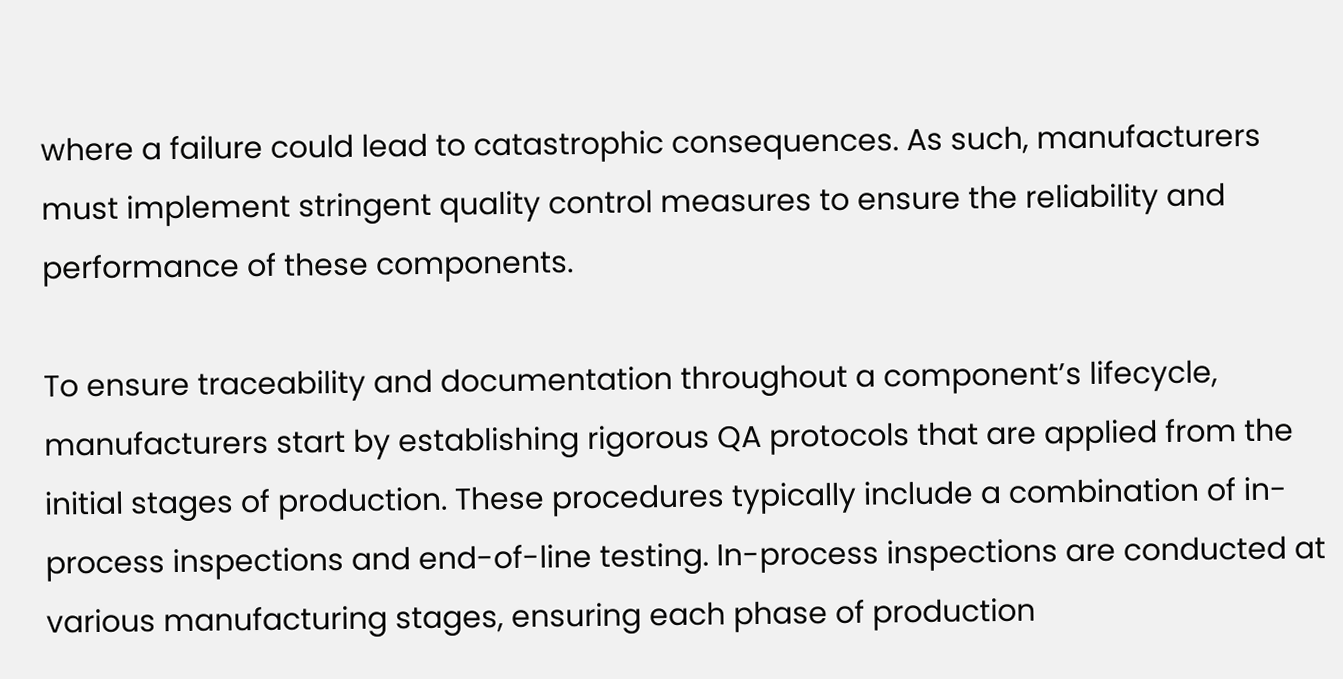where a failure could lead to catastrophic consequences. As such, manufacturers must implement stringent quality control measures to ensure the reliability and performance of these components.

To ensure traceability and documentation throughout a component’s lifecycle, manufacturers start by establishing rigorous QA protocols that are applied from the initial stages of production. These procedures typically include a combination of in-process inspections and end-of-line testing. In-process inspections are conducted at various manufacturing stages, ensuring each phase of production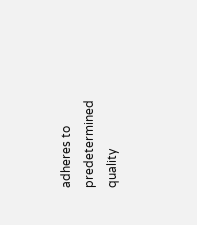adheres to predetermined quality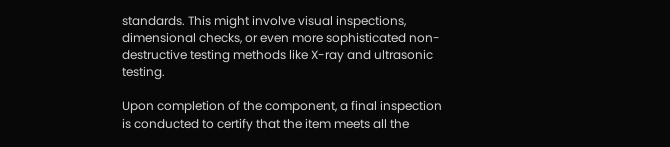standards. This might involve visual inspections, dimensional checks, or even more sophisticated non-destructive testing methods like X-ray and ultrasonic testing.

Upon completion of the component, a final inspection is conducted to certify that the item meets all the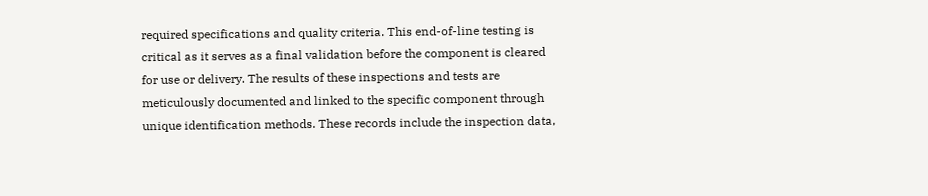required specifications and quality criteria. This end-of-line testing is critical as it serves as a final validation before the component is cleared for use or delivery. The results of these inspections and tests are meticulously documented and linked to the specific component through unique identification methods. These records include the inspection data,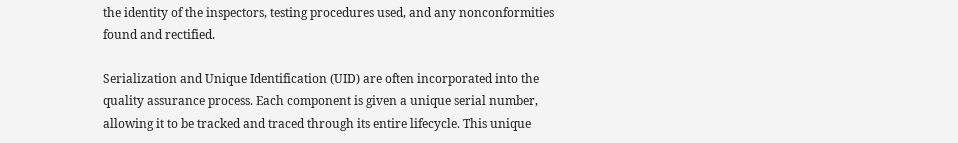the identity of the inspectors, testing procedures used, and any nonconformities found and rectified.

Serialization and Unique Identification (UID) are often incorporated into the quality assurance process. Each component is given a unique serial number, allowing it to be tracked and traced through its entire lifecycle. This unique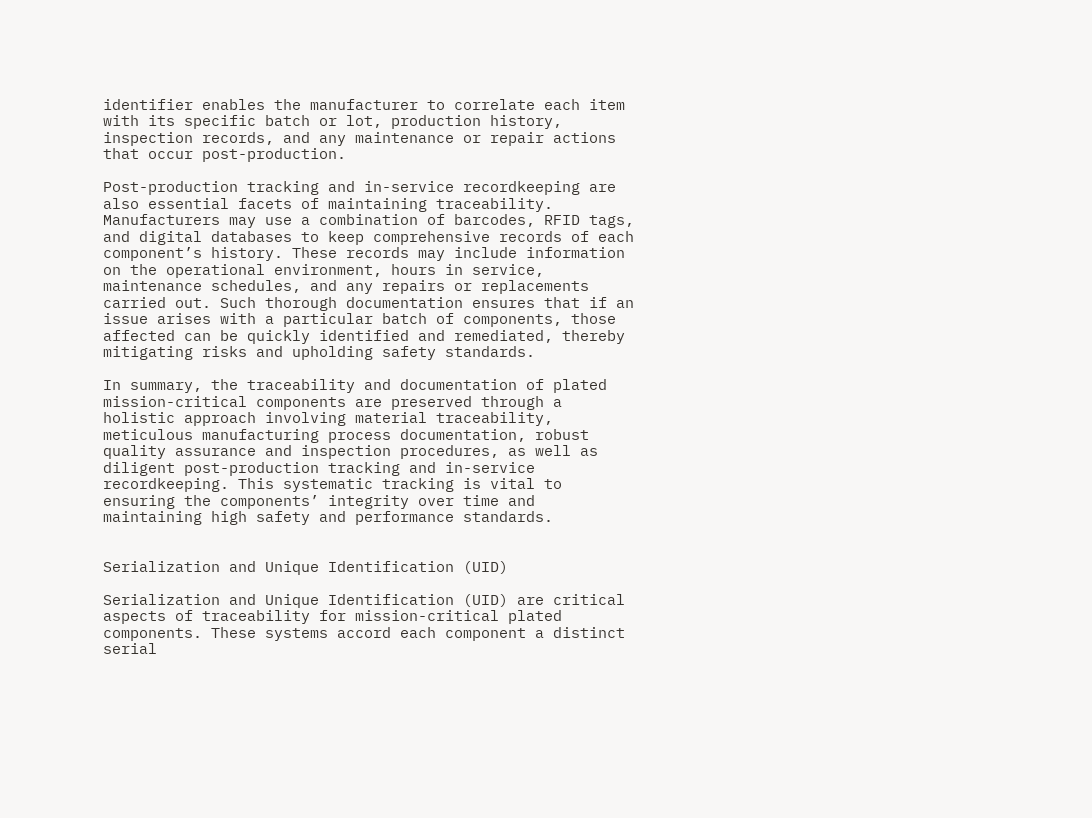identifier enables the manufacturer to correlate each item with its specific batch or lot, production history, inspection records, and any maintenance or repair actions that occur post-production.

Post-production tracking and in-service recordkeeping are also essential facets of maintaining traceability. Manufacturers may use a combination of barcodes, RFID tags, and digital databases to keep comprehensive records of each component’s history. These records may include information on the operational environment, hours in service, maintenance schedules, and any repairs or replacements carried out. Such thorough documentation ensures that if an issue arises with a particular batch of components, those affected can be quickly identified and remediated, thereby mitigating risks and upholding safety standards.

In summary, the traceability and documentation of plated mission-critical components are preserved through a holistic approach involving material traceability, meticulous manufacturing process documentation, robust quality assurance and inspection procedures, as well as diligent post-production tracking and in-service recordkeeping. This systematic tracking is vital to ensuring the components’ integrity over time and maintaining high safety and performance standards.


Serialization and Unique Identification (UID)

Serialization and Unique Identification (UID) are critical aspects of traceability for mission-critical plated components. These systems accord each component a distinct serial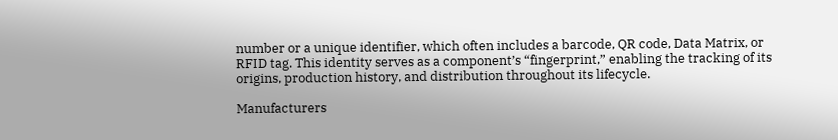number or a unique identifier, which often includes a barcode, QR code, Data Matrix, or RFID tag. This identity serves as a component’s “fingerprint,” enabling the tracking of its origins, production history, and distribution throughout its lifecycle.

Manufacturers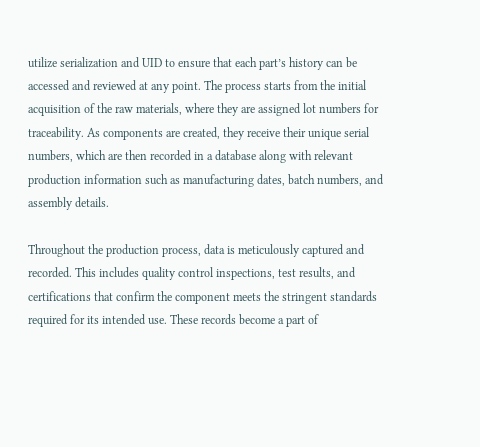utilize serialization and UID to ensure that each part’s history can be accessed and reviewed at any point. The process starts from the initial acquisition of the raw materials, where they are assigned lot numbers for traceability. As components are created, they receive their unique serial numbers, which are then recorded in a database along with relevant production information such as manufacturing dates, batch numbers, and assembly details.

Throughout the production process, data is meticulously captured and recorded. This includes quality control inspections, test results, and certifications that confirm the component meets the stringent standards required for its intended use. These records become a part of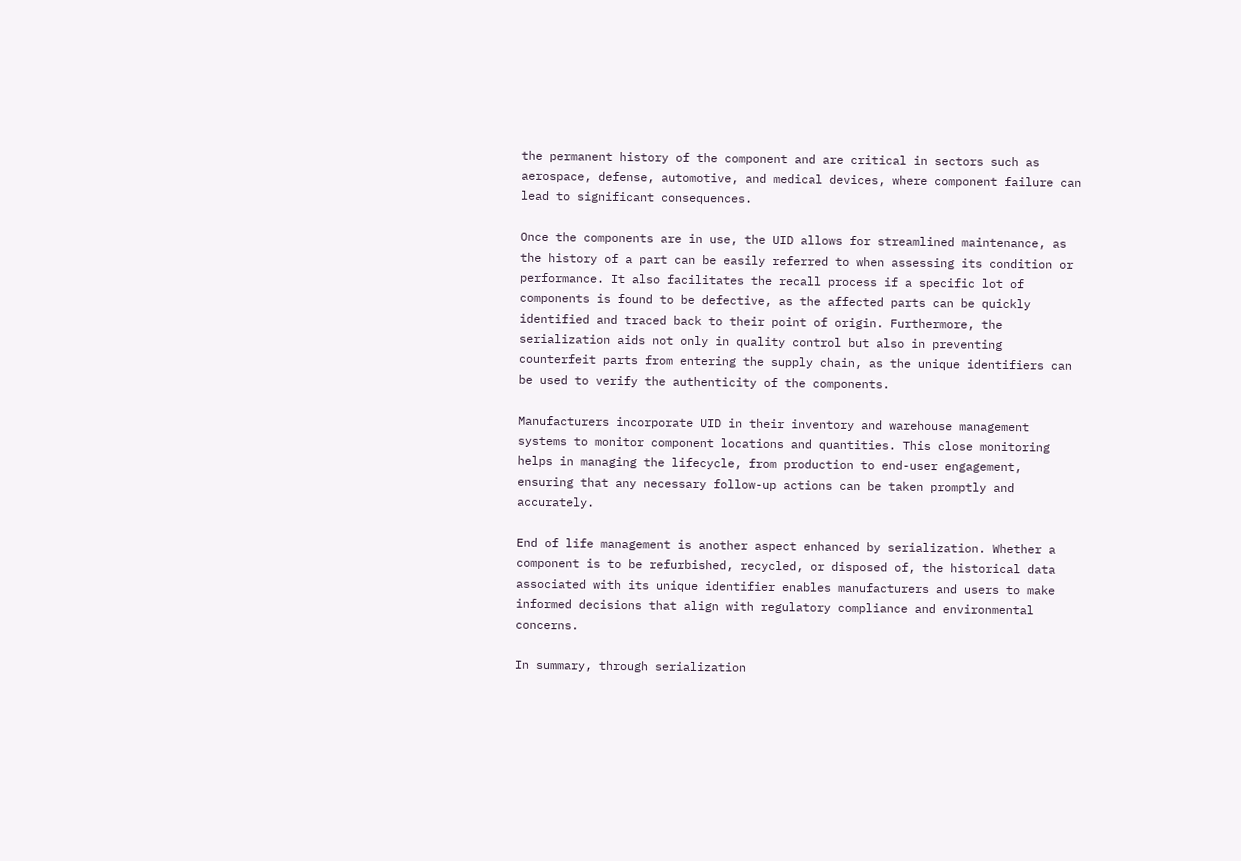the permanent history of the component and are critical in sectors such as aerospace, defense, automotive, and medical devices, where component failure can lead to significant consequences.

Once the components are in use, the UID allows for streamlined maintenance, as the history of a part can be easily referred to when assessing its condition or performance. It also facilitates the recall process if a specific lot of components is found to be defective, as the affected parts can be quickly identified and traced back to their point of origin. Furthermore, the serialization aids not only in quality control but also in preventing counterfeit parts from entering the supply chain, as the unique identifiers can be used to verify the authenticity of the components.

Manufacturers incorporate UID in their inventory and warehouse management systems to monitor component locations and quantities. This close monitoring helps in managing the lifecycle, from production to end-user engagement, ensuring that any necessary follow-up actions can be taken promptly and accurately.

End of life management is another aspect enhanced by serialization. Whether a component is to be refurbished, recycled, or disposed of, the historical data associated with its unique identifier enables manufacturers and users to make informed decisions that align with regulatory compliance and environmental concerns.

In summary, through serialization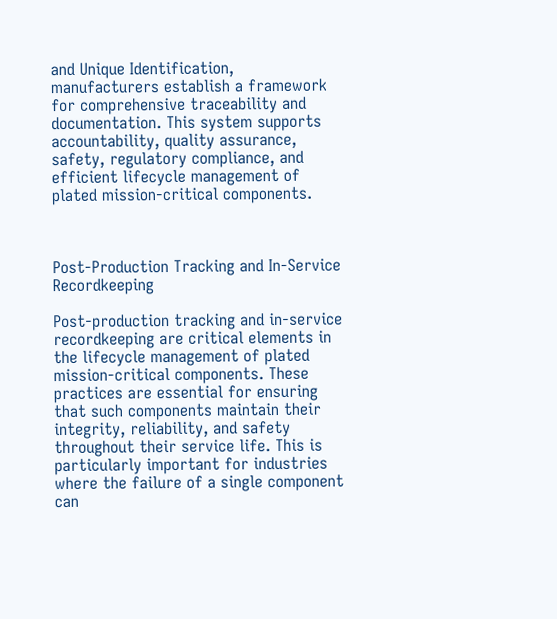and Unique Identification, manufacturers establish a framework for comprehensive traceability and documentation. This system supports accountability, quality assurance, safety, regulatory compliance, and efficient lifecycle management of plated mission-critical components.



Post-Production Tracking and In-Service Recordkeeping

Post-production tracking and in-service recordkeeping are critical elements in the lifecycle management of plated mission-critical components. These practices are essential for ensuring that such components maintain their integrity, reliability, and safety throughout their service life. This is particularly important for industries where the failure of a single component can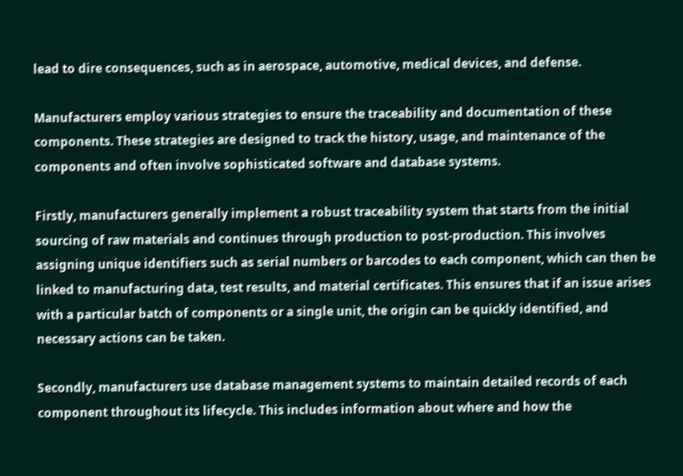lead to dire consequences, such as in aerospace, automotive, medical devices, and defense.

Manufacturers employ various strategies to ensure the traceability and documentation of these components. These strategies are designed to track the history, usage, and maintenance of the components and often involve sophisticated software and database systems.

Firstly, manufacturers generally implement a robust traceability system that starts from the initial sourcing of raw materials and continues through production to post-production. This involves assigning unique identifiers such as serial numbers or barcodes to each component, which can then be linked to manufacturing data, test results, and material certificates. This ensures that if an issue arises with a particular batch of components or a single unit, the origin can be quickly identified, and necessary actions can be taken.

Secondly, manufacturers use database management systems to maintain detailed records of each component throughout its lifecycle. This includes information about where and how the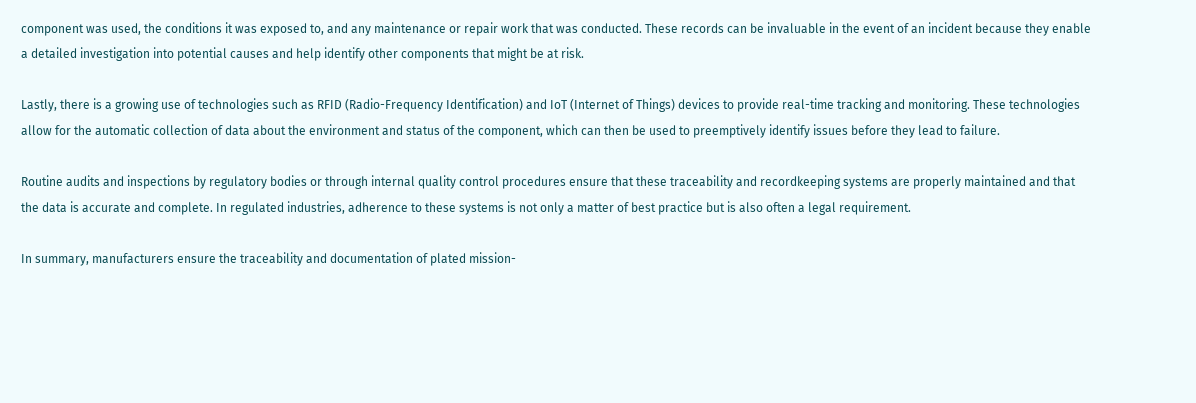component was used, the conditions it was exposed to, and any maintenance or repair work that was conducted. These records can be invaluable in the event of an incident because they enable a detailed investigation into potential causes and help identify other components that might be at risk.

Lastly, there is a growing use of technologies such as RFID (Radio-Frequency Identification) and IoT (Internet of Things) devices to provide real-time tracking and monitoring. These technologies allow for the automatic collection of data about the environment and status of the component, which can then be used to preemptively identify issues before they lead to failure.

Routine audits and inspections by regulatory bodies or through internal quality control procedures ensure that these traceability and recordkeeping systems are properly maintained and that the data is accurate and complete. In regulated industries, adherence to these systems is not only a matter of best practice but is also often a legal requirement.

In summary, manufacturers ensure the traceability and documentation of plated mission-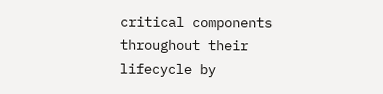critical components throughout their lifecycle by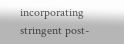incorporating stringent post-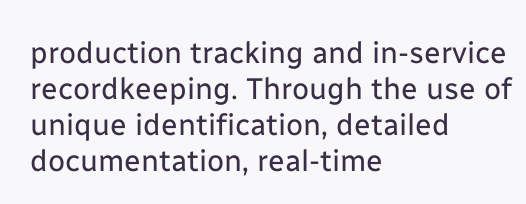production tracking and in-service recordkeeping. Through the use of unique identification, detailed documentation, real-time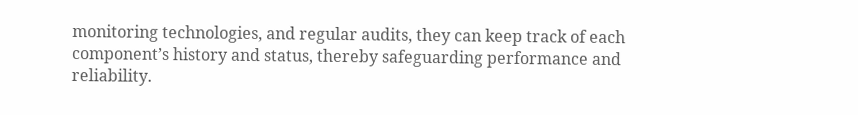monitoring technologies, and regular audits, they can keep track of each component’s history and status, thereby safeguarding performance and reliability.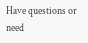Have questions or need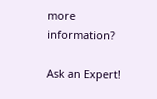more information?

Ask an Expert!